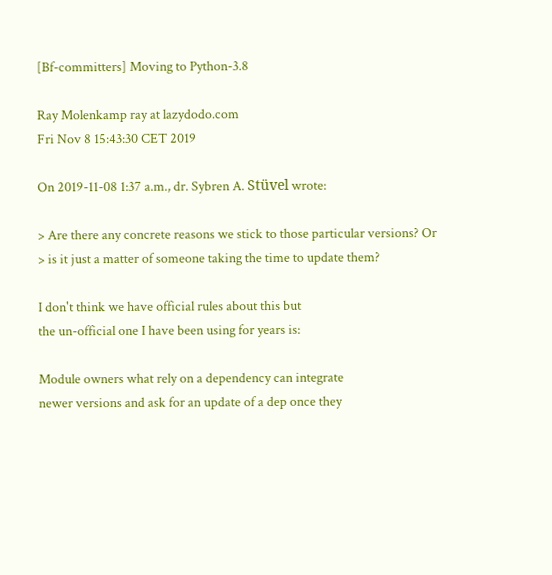[Bf-committers] Moving to Python-3.8

Ray Molenkamp ray at lazydodo.com
Fri Nov 8 15:43:30 CET 2019

On 2019-11-08 1:37 a.m., dr. Sybren A. Stüvel wrote:

> Are there any concrete reasons we stick to those particular versions? Or
> is it just a matter of someone taking the time to update them?

I don't think we have official rules about this but
the un-official one I have been using for years is:

Module owners what rely on a dependency can integrate
newer versions and ask for an update of a dep once they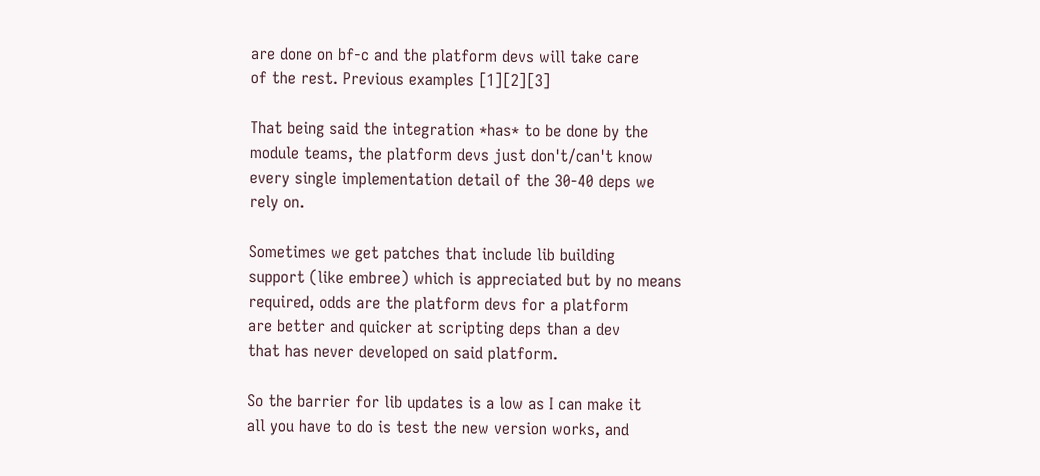are done on bf-c and the platform devs will take care
of the rest. Previous examples [1][2][3]

That being said the integration *has* to be done by the
module teams, the platform devs just don't/can't know
every single implementation detail of the 30-40 deps we
rely on.

Sometimes we get patches that include lib building
support (like embree) which is appreciated but by no means
required, odds are the platform devs for a platform
are better and quicker at scripting deps than a dev
that has never developed on said platform.

So the barrier for lib updates is a low as I can make it
all you have to do is test the new version works, and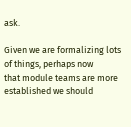ask.

Given we are formalizing lots of things, perhaps now
that module teams are more established we should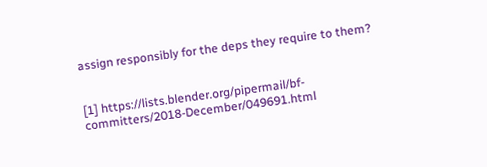assign responsibly for the deps they require to them?


[1] https://lists.blender.org/pipermail/bf-committers/2018-December/049691.html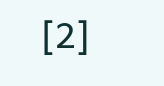[2]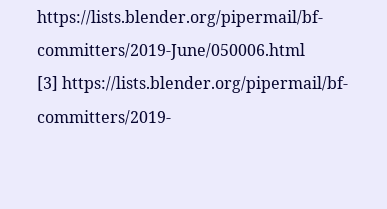https://lists.blender.org/pipermail/bf-committers/2019-June/050006.html
[3] https://lists.blender.org/pipermail/bf-committers/2019-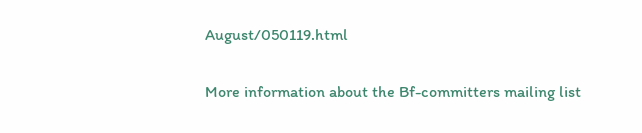August/050119.html

More information about the Bf-committers mailing list